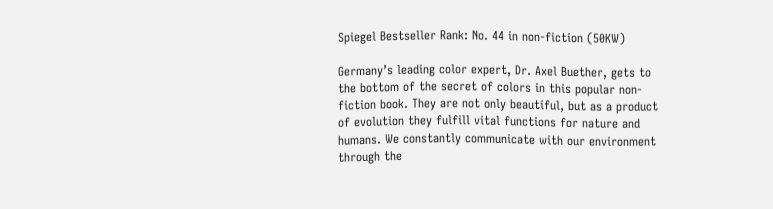Spiegel Bestseller Rank: No. 44 in non-fiction (50KW)

Germany’s leading color expert, Dr. Axel Buether, gets to the bottom of the secret of colors in this popular non-fiction book. They are not only beautiful, but as a product of evolution they fulfill vital functions for nature and humans. We constantly communicate with our environment through the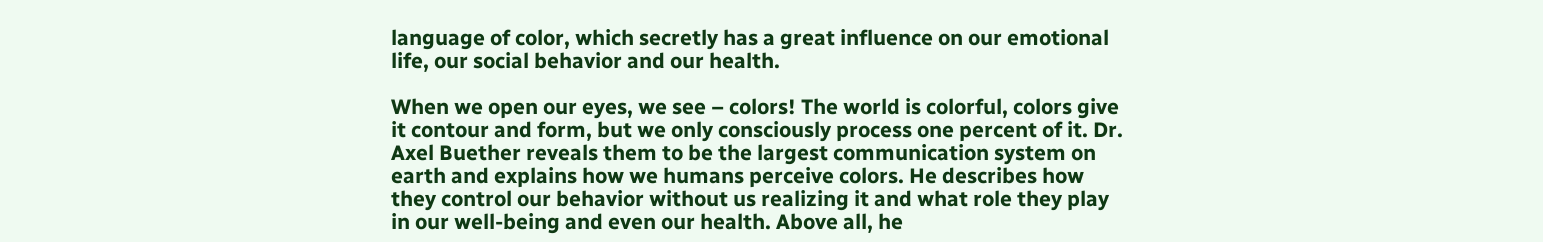language of color, which secretly has a great influence on our emotional life, our social behavior and our health.

When we open our eyes, we see – colors! The world is colorful, colors give it contour and form, but we only consciously process one percent of it. Dr. Axel Buether reveals them to be the largest communication system on earth and explains how we humans perceive colors. He describes how they control our behavior without us realizing it and what role they play in our well-being and even our health. Above all, he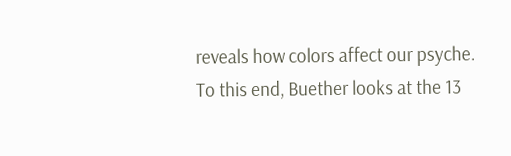reveals how colors affect our psyche. To this end, Buether looks at the 13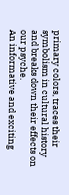primary colors, traces their symbolism in cultural history and breaks down their effects on our psyche.
An informative and exciting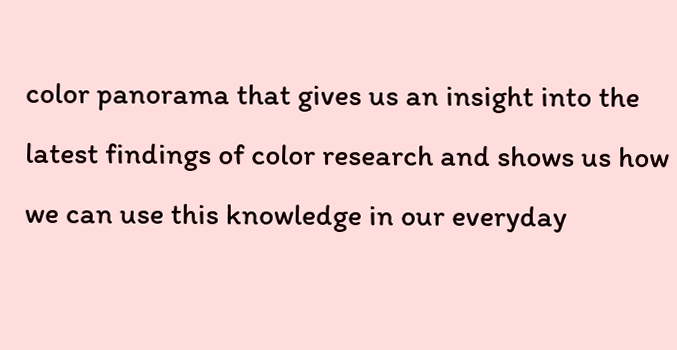color panorama that gives us an insight into the latest findings of color research and shows us how we can use this knowledge in our everyday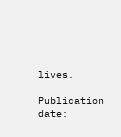lives.

Publication date: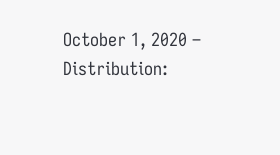October 1, 2020 – Distribution: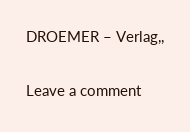DROEMER – Verlag,,

Leave a comment